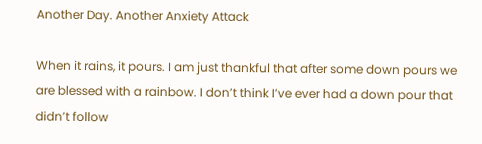Another Day. Another Anxiety Attack

When it rains, it pours. I am just thankful that after some down pours we are blessed with a rainbow. I don’t think I’ve ever had a down pour that didn’t follow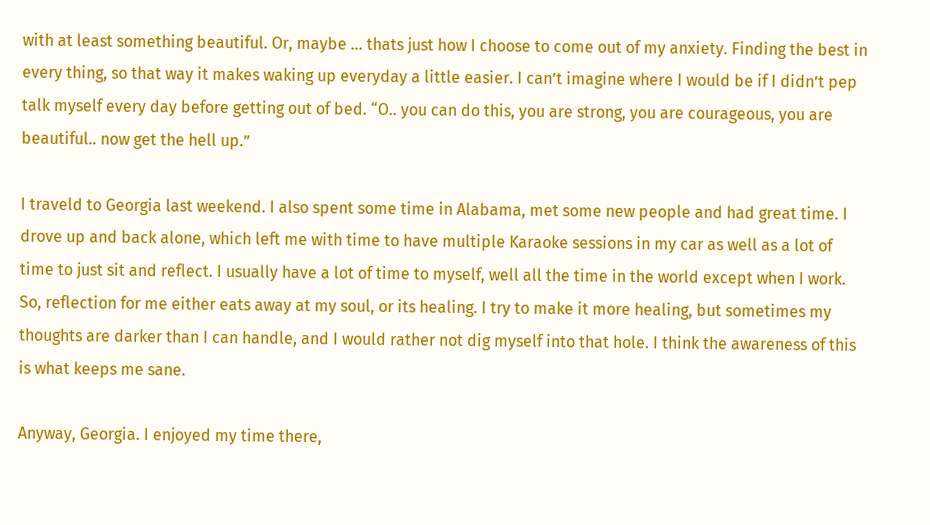with at least something beautiful. Or, maybe … thats just how I choose to come out of my anxiety. Finding the best in every thing, so that way it makes waking up everyday a little easier. I can’t imagine where I would be if I didn’t pep talk myself every day before getting out of bed. “O.. you can do this, you are strong, you are courageous, you are beautiful.. now get the hell up.”

I traveld to Georgia last weekend. I also spent some time in Alabama, met some new people and had great time. I drove up and back alone, which left me with time to have multiple Karaoke sessions in my car as well as a lot of time to just sit and reflect. I usually have a lot of time to myself, well all the time in the world except when I work. So, reflection for me either eats away at my soul, or its healing. I try to make it more healing, but sometimes my thoughts are darker than I can handle, and I would rather not dig myself into that hole. I think the awareness of this is what keeps me sane.

Anyway, Georgia. I enjoyed my time there,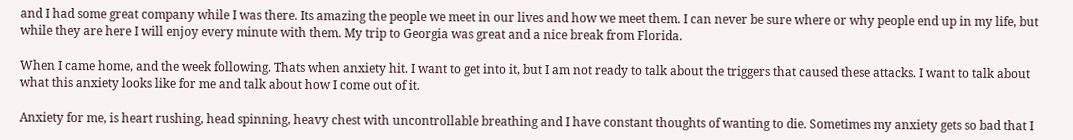and I had some great company while I was there. Its amazing the people we meet in our lives and how we meet them. I can never be sure where or why people end up in my life, but while they are here I will enjoy every minute with them. My trip to Georgia was great and a nice break from Florida.

When I came home, and the week following. Thats when anxiety hit. I want to get into it, but I am not ready to talk about the triggers that caused these attacks. I want to talk about what this anxiety looks like for me and talk about how I come out of it.

Anxiety for me, is heart rushing, head spinning, heavy chest with uncontrollable breathing and I have constant thoughts of wanting to die. Sometimes my anxiety gets so bad that I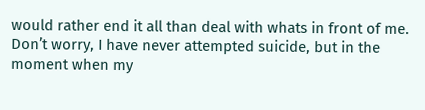would rather end it all than deal with whats in front of me. Don’t worry, I have never attempted suicide, but in the moment when my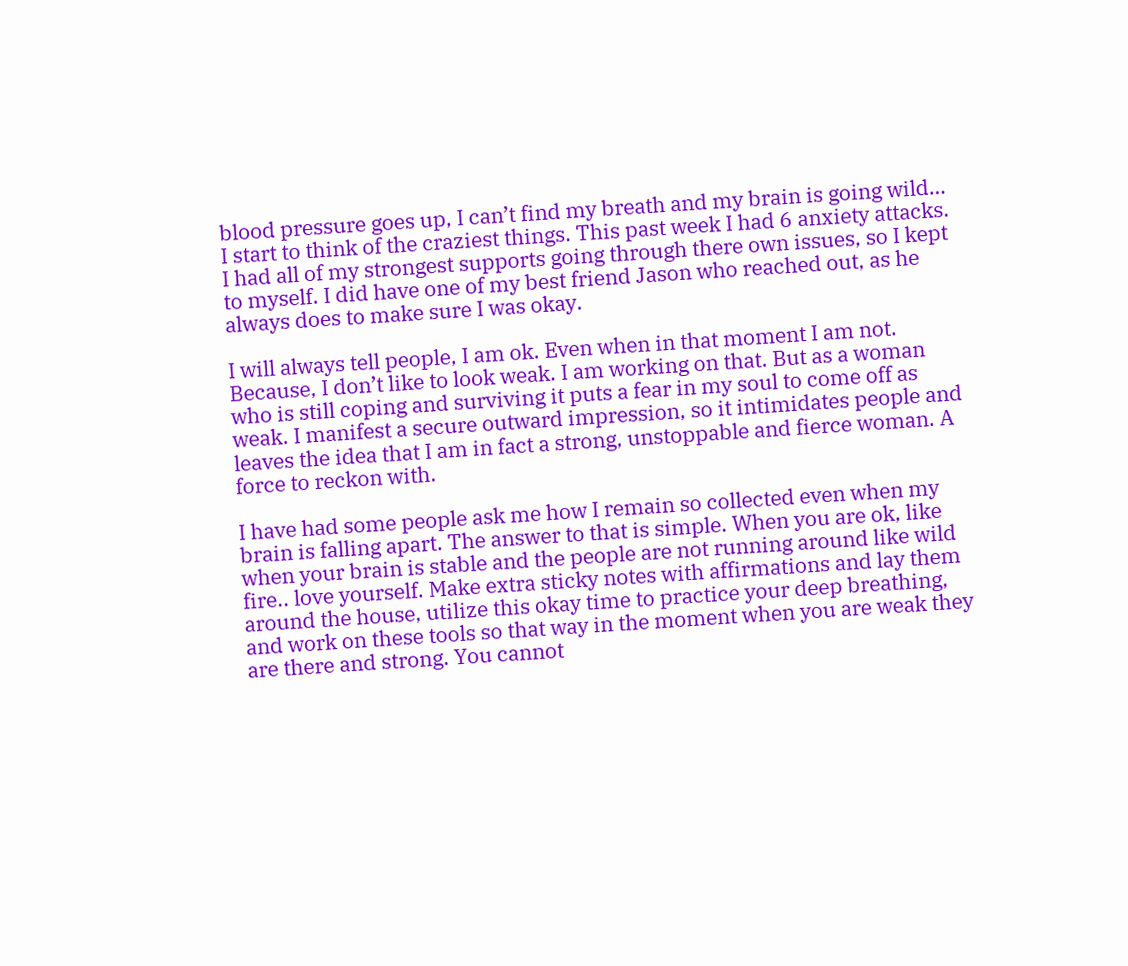blood pressure goes up, I can’t find my breath and my brain is going wild… I start to think of the craziest things. This past week I had 6 anxiety attacks. I had all of my strongest supports going through there own issues, so I kept to myself. I did have one of my best friend Jason who reached out, as he always does to make sure I was okay.

I will always tell people, I am ok. Even when in that moment I am not. Because, I don’t like to look weak. I am working on that. But as a woman who is still coping and surviving it puts a fear in my soul to come off as weak. I manifest a secure outward impression, so it intimidates people and leaves the idea that I am in fact a strong, unstoppable and fierce woman. A force to reckon with.

I have had some people ask me how I remain so collected even when my brain is falling apart. The answer to that is simple. When you are ok, like when your brain is stable and the people are not running around like wild fire.. love yourself. Make extra sticky notes with affirmations and lay them around the house, utilize this okay time to practice your deep breathing, and work on these tools so that way in the moment when you are weak they are there and strong. You cannot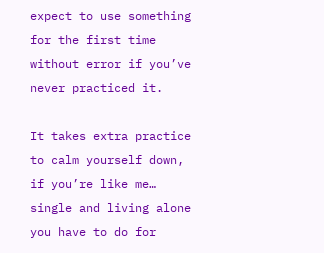expect to use something for the first time without error if you’ve never practiced it.

It takes extra practice to calm yourself down,  if you’re like me… single and living alone you have to do for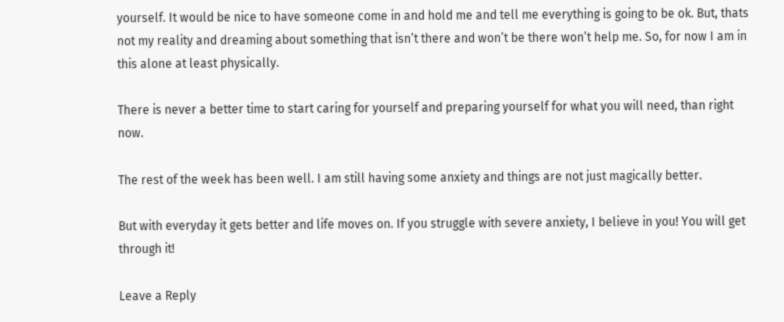yourself. It would be nice to have someone come in and hold me and tell me everything is going to be ok. But, thats not my reality and dreaming about something that isn’t there and won’t be there won’t help me. So, for now I am in this alone at least physically.

There is never a better time to start caring for yourself and preparing yourself for what you will need, than right now.

The rest of the week has been well. I am still having some anxiety and things are not just magically better.

But with everyday it gets better and life moves on. If you struggle with severe anxiety, I believe in you! You will get through it!

Leave a Reply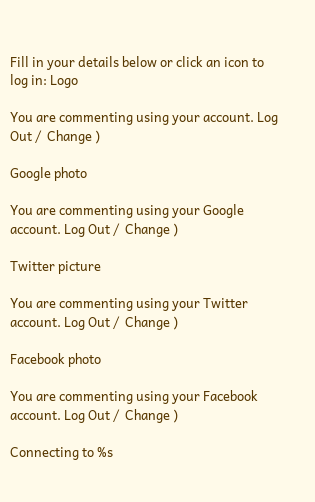Fill in your details below or click an icon to log in: Logo

You are commenting using your account. Log Out /  Change )

Google photo

You are commenting using your Google account. Log Out /  Change )

Twitter picture

You are commenting using your Twitter account. Log Out /  Change )

Facebook photo

You are commenting using your Facebook account. Log Out /  Change )

Connecting to %s